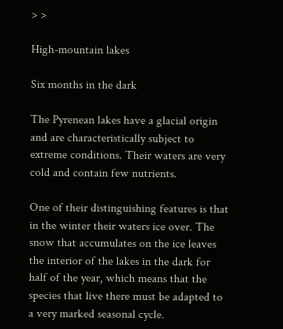> >

High-mountain lakes

Six months in the dark

The Pyrenean lakes have a glacial origin and are characteristically subject to extreme conditions. Their waters are very cold and contain few nutrients.

One of their distinguishing features is that in the winter their waters ice over. The snow that accumulates on the ice leaves the interior of the lakes in the dark for half of the year, which means that the species that live there must be adapted to a very marked seasonal cycle.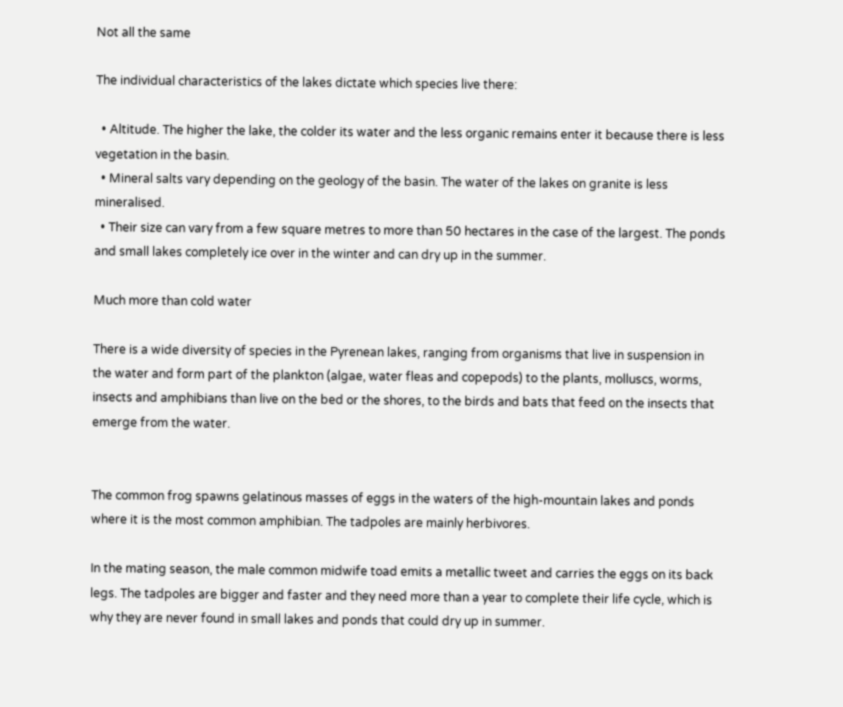Not all the same

The individual characteristics of the lakes dictate which species live there:

  • Altitude. The higher the lake, the colder its water and the less organic remains enter it because there is less vegetation in the basin.
  • Mineral salts vary depending on the geology of the basin. The water of the lakes on granite is less mineralised.
  • Their size can vary from a few square metres to more than 50 hectares in the case of the largest. The ponds and small lakes completely ice over in the winter and can dry up in the summer.

Much more than cold water

There is a wide diversity of species in the Pyrenean lakes, ranging from organisms that live in suspension in the water and form part of the plankton (algae, water fleas and copepods) to the plants, molluscs, worms, insects and amphibians than live on the bed or the shores, to the birds and bats that feed on the insects that emerge from the water.


The common frog spawns gelatinous masses of eggs in the waters of the high-mountain lakes and ponds where it is the most common amphibian. The tadpoles are mainly herbivores.

In the mating season, the male common midwife toad emits a metallic tweet and carries the eggs on its back legs. The tadpoles are bigger and faster and they need more than a year to complete their life cycle, which is why they are never found in small lakes and ponds that could dry up in summer.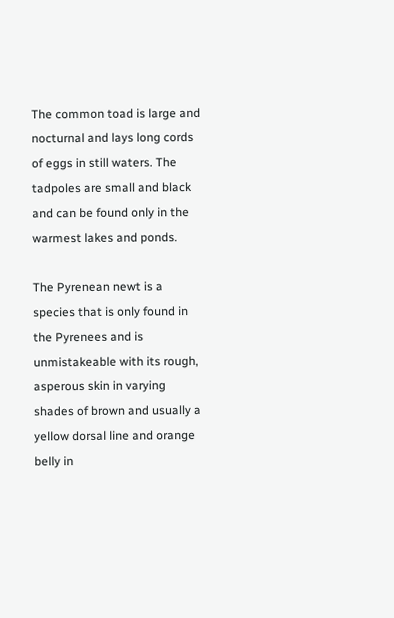The common toad is large and nocturnal and lays long cords of eggs in still waters. The tadpoles are small and black and can be found only in the warmest lakes and ponds.

The Pyrenean newt is a species that is only found in the Pyrenees and is unmistakeable with its rough, asperous skin in varying shades of brown and usually a yellow dorsal line and orange belly in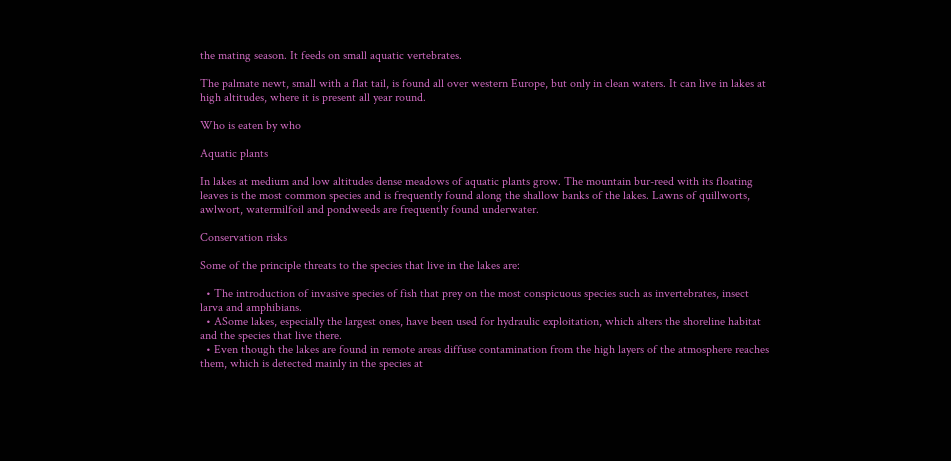the mating season. It feeds on small aquatic vertebrates.

The palmate newt, small with a flat tail, is found all over western Europe, but only in clean waters. It can live in lakes at high altitudes, where it is present all year round.

Who is eaten by who

Aquatic plants

In lakes at medium and low altitudes dense meadows of aquatic plants grow. The mountain bur-reed with its floating leaves is the most common species and is frequently found along the shallow banks of the lakes. Lawns of quillworts, awlwort, watermilfoil and pondweeds are frequently found underwater.

Conservation risks

Some of the principle threats to the species that live in the lakes are:

  • The introduction of invasive species of fish that prey on the most conspicuous species such as invertebrates, insect larva and amphibians.
  • ASome lakes, especially the largest ones, have been used for hydraulic exploitation, which alters the shoreline habitat and the species that live there.
  • Even though the lakes are found in remote areas diffuse contamination from the high layers of the atmosphere reaches them, which is detected mainly in the species at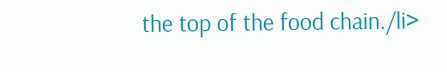the top of the food chain./li>